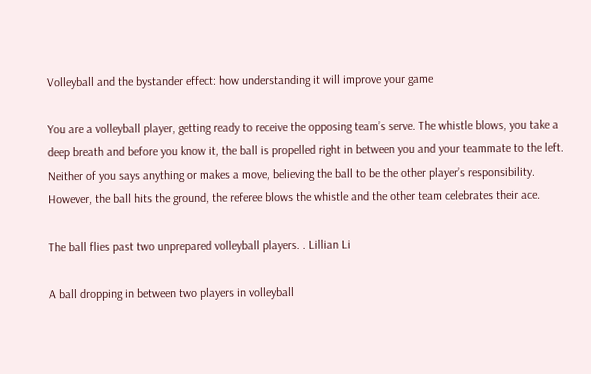Volleyball and the bystander effect: how understanding it will improve your game

You are a volleyball player, getting ready to receive the opposing team’s serve. The whistle blows, you take a deep breath and before you know it, the ball is propelled right in between you and your teammate to the left. Neither of you says anything or makes a move, believing the ball to be the other player’s responsibility. However, the ball hits the ground, the referee blows the whistle and the other team celebrates their ace.

The ball flies past two unprepared volleyball players. . Lillian Li

A ball dropping in between two players in volleyball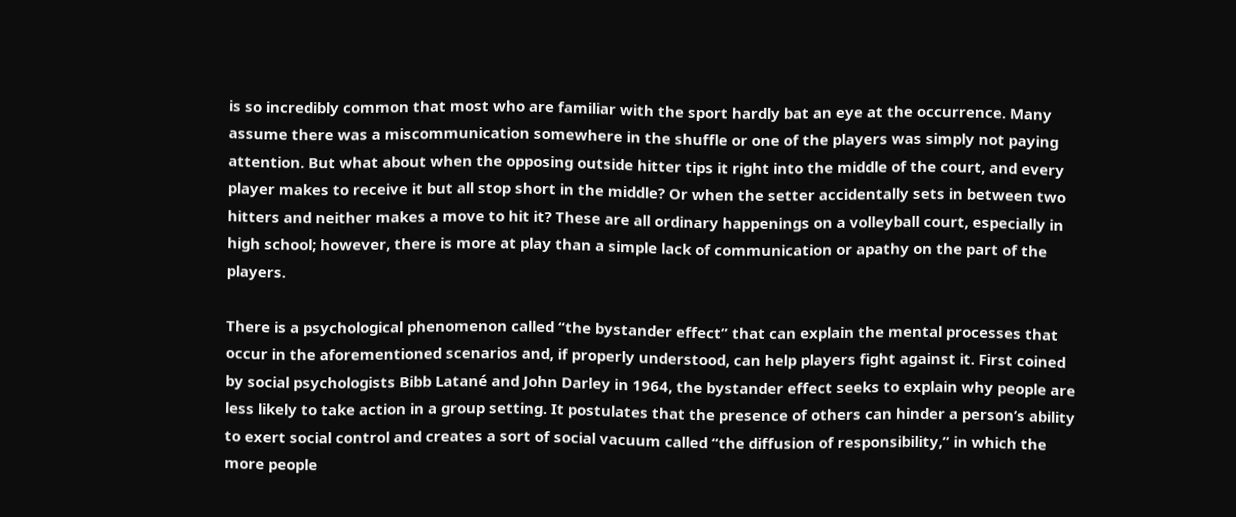is so incredibly common that most who are familiar with the sport hardly bat an eye at the occurrence. Many assume there was a miscommunication somewhere in the shuffle or one of the players was simply not paying attention. But what about when the opposing outside hitter tips it right into the middle of the court, and every player makes to receive it but all stop short in the middle? Or when the setter accidentally sets in between two hitters and neither makes a move to hit it? These are all ordinary happenings on a volleyball court, especially in high school; however, there is more at play than a simple lack of communication or apathy on the part of the players.

There is a psychological phenomenon called “the bystander effect” that can explain the mental processes that occur in the aforementioned scenarios and, if properly understood, can help players fight against it. First coined by social psychologists Bibb Latané and John Darley in 1964, the bystander effect seeks to explain why people are less likely to take action in a group setting. It postulates that the presence of others can hinder a person’s ability to exert social control and creates a sort of social vacuum called “the diffusion of responsibility,” in which the more people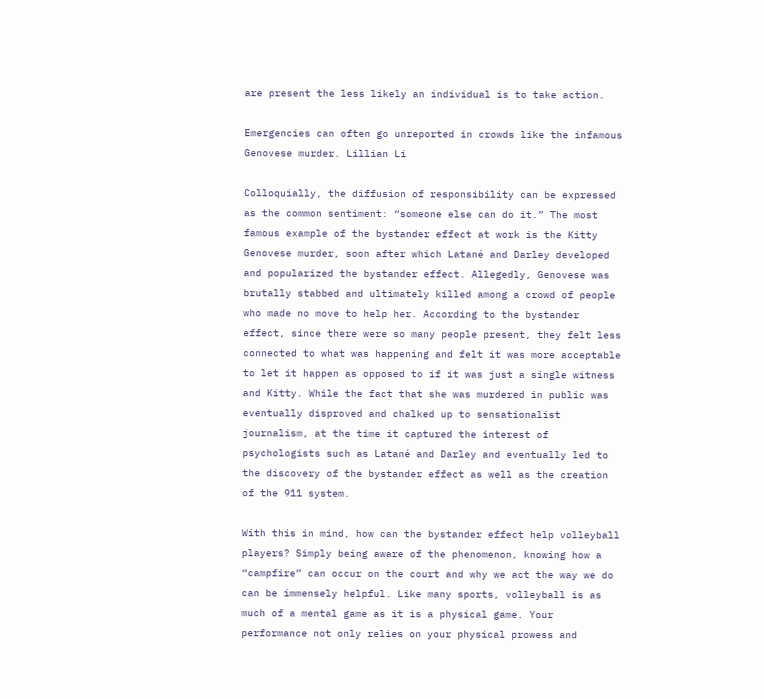are present the less likely an individual is to take action.

Emergencies can often go unreported in crowds like the infamous Genovese murder. Lillian Li

Colloquially, the diffusion of responsibility can be expressed as the common sentiment: “someone else can do it.” The most famous example of the bystander effect at work is the Kitty Genovese murder, soon after which Latané and Darley developed and popularized the bystander effect. Allegedly, Genovese was brutally stabbed and ultimately killed among a crowd of people who made no move to help her. According to the bystander effect, since there were so many people present, they felt less connected to what was happening and felt it was more acceptable to let it happen as opposed to if it was just a single witness and Kitty. While the fact that she was murdered in public was eventually disproved and chalked up to sensationalist journalism, at the time it captured the interest of psychologists such as Latané and Darley and eventually led to the discovery of the bystander effect as well as the creation of the 911 system.

With this in mind, how can the bystander effect help volleyball players? Simply being aware of the phenomenon, knowing how a “campfire” can occur on the court and why we act the way we do can be immensely helpful. Like many sports, volleyball is as much of a mental game as it is a physical game. Your performance not only relies on your physical prowess and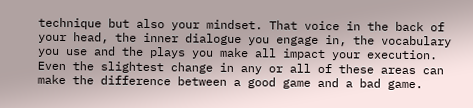technique but also your mindset. That voice in the back of your head, the inner dialogue you engage in, the vocabulary you use and the plays you make all impact your execution. Even the slightest change in any or all of these areas can make the difference between a good game and a bad game.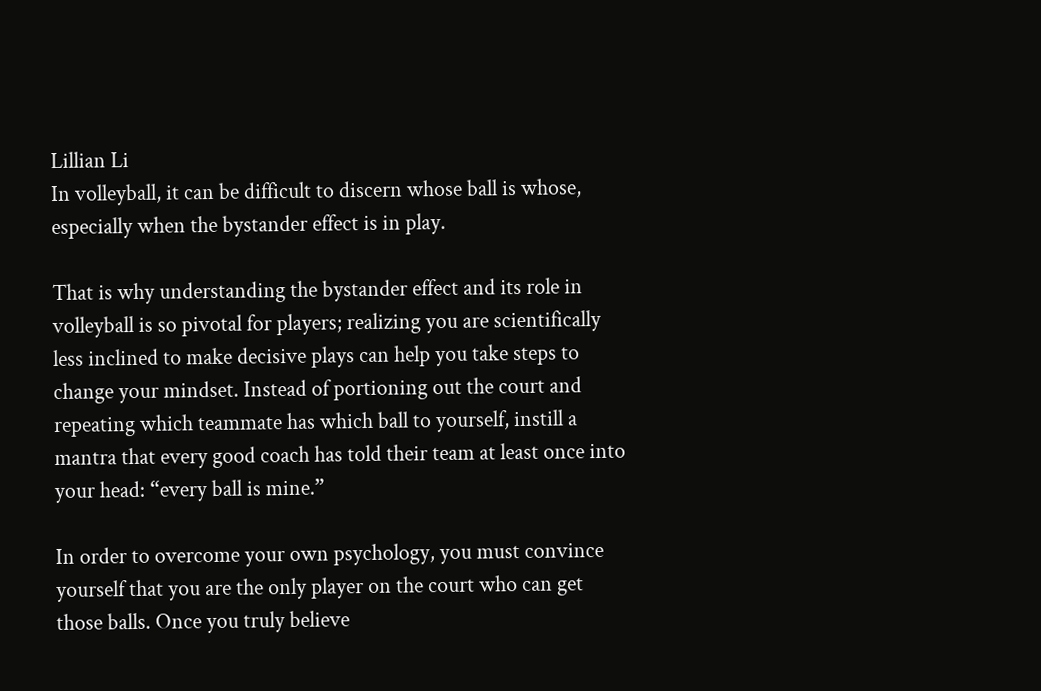Lillian Li
In volleyball, it can be difficult to discern whose ball is whose, especially when the bystander effect is in play.

That is why understanding the bystander effect and its role in volleyball is so pivotal for players; realizing you are scientifically less inclined to make decisive plays can help you take steps to change your mindset. Instead of portioning out the court and repeating which teammate has which ball to yourself, instill a mantra that every good coach has told their team at least once into your head: “every ball is mine.”

In order to overcome your own psychology, you must convince yourself that you are the only player on the court who can get those balls. Once you truly believe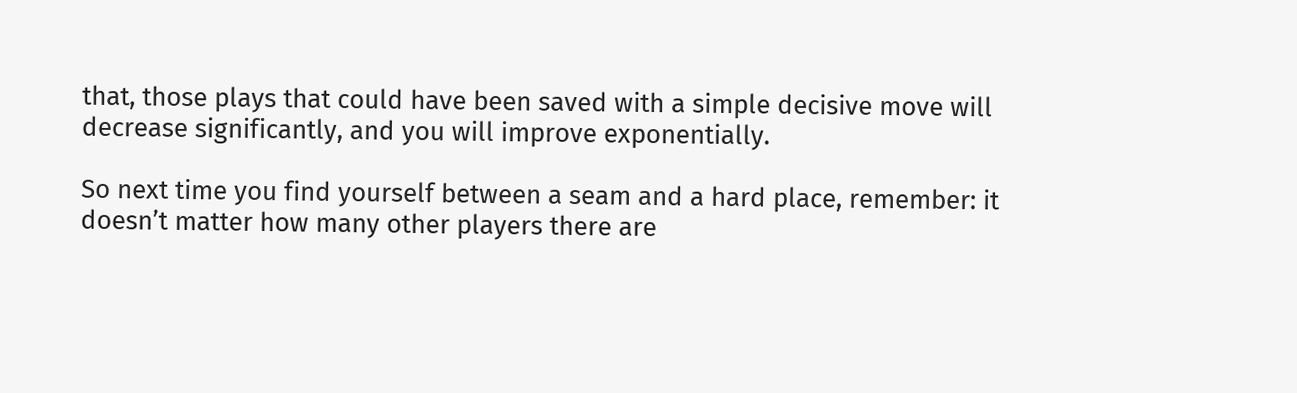that, those plays that could have been saved with a simple decisive move will decrease significantly, and you will improve exponentially.

So next time you find yourself between a seam and a hard place, remember: it doesn’t matter how many other players there are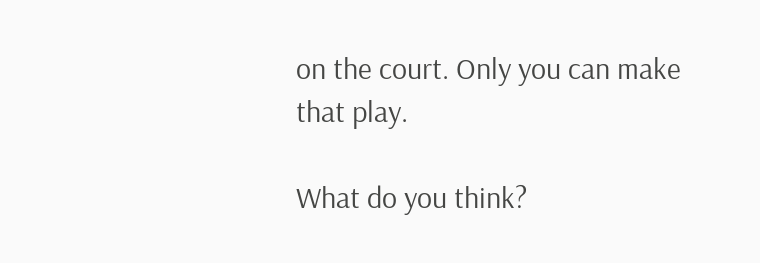on the court. Only you can make that play.

What do you think?